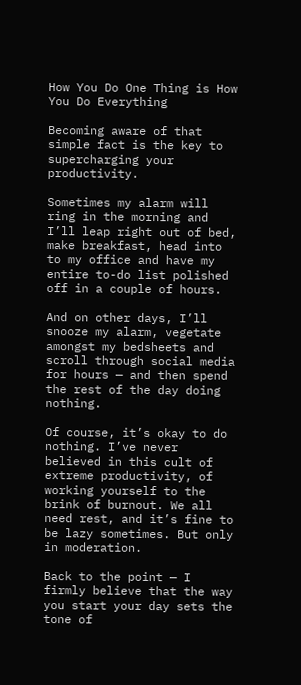How You Do One Thing is How You Do Everything

Becoming aware of that simple fact is the key to supercharging your productivity.

Sometimes my alarm will ring in the morning and I’ll leap right out of bed, make breakfast, head into to my office and have my entire to-do list polished off in a couple of hours.

And on other days, I’ll snooze my alarm, vegetate amongst my bedsheets and scroll through social media for hours — and then spend the rest of the day doing nothing.

Of course, it’s okay to do nothing. I’ve never believed in this cult of extreme productivity, of working yourself to the brink of burnout. We all need rest, and it’s fine to be lazy sometimes. But only in moderation.

Back to the point — I firmly believe that the way you start your day sets the tone of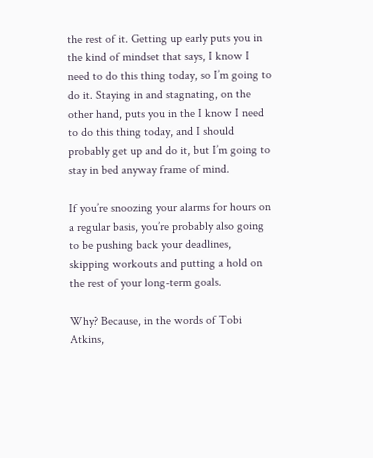the rest of it. Getting up early puts you in the kind of mindset that says, I know I need to do this thing today, so I’m going to do it. Staying in and stagnating, on the other hand, puts you in the I know I need to do this thing today, and I should probably get up and do it, but I’m going to stay in bed anyway frame of mind.

If you’re snoozing your alarms for hours on a regular basis, you’re probably also going to be pushing back your deadlines, skipping workouts and putting a hold on the rest of your long-term goals.

Why? Because, in the words of Tobi Atkins,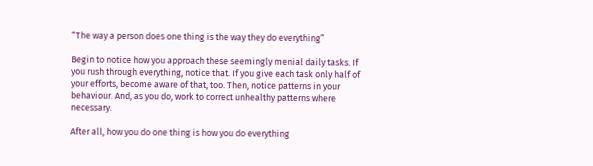“The way a person does one thing is the way they do everything”

Begin to notice how you approach these seemingly menial daily tasks. If you rush through everything, notice that. If you give each task only half of your efforts, become aware of that, too. Then, notice patterns in your behaviour. And, as you do, work to correct unhealthy patterns where necessary.

After all, how you do one thing is how you do everything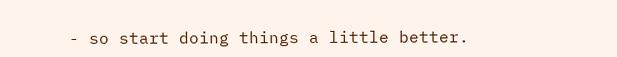- so start doing things a little better.